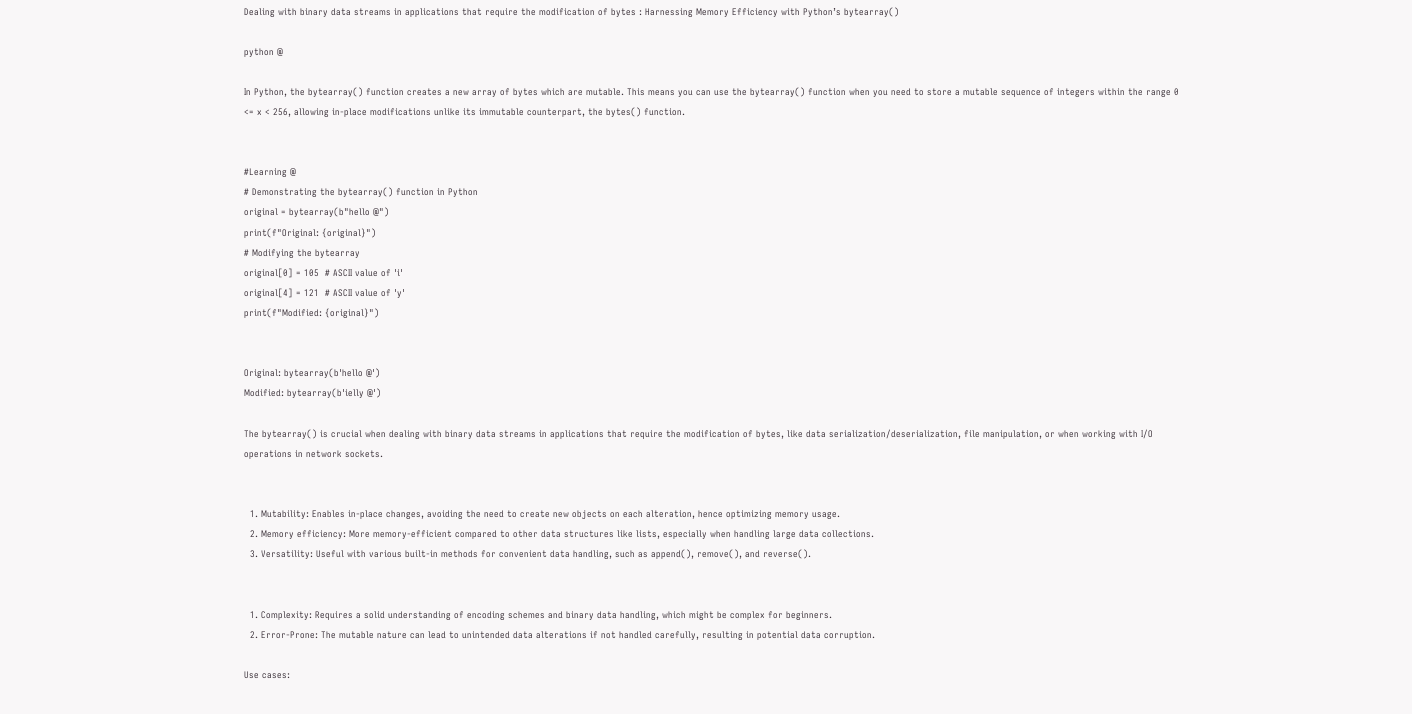Dealing with binary data streams in applications that require the modification of bytes : Harnessing Memory Efficiency with Python’s bytearray()

python @

In Python, the bytearray() function creates a new array of bytes which are mutable. This means you can use the bytearray() function when you need to store a mutable sequence of integers within the range 0 <= x < 256, allowing in-place modifications unlike its immutable counterpart, the bytes() function.


#Learning @
# Demonstrating the bytearray() function in Python
original = bytearray(b"hello @")
print(f"Original: {original}")
# Modifying the bytearray
original[0] = 105  # ASCII value of 'i'
original[4] = 121  # ASCII value of 'y'
print(f"Modified: {original}")


Original: bytearray(b'hello @')
Modified: bytearray(b'ielly @')

The bytearray() is crucial when dealing with binary data streams in applications that require the modification of bytes, like data serialization/deserialization, file manipulation, or when working with I/O operations in network sockets.


  1. Mutability: Enables in-place changes, avoiding the need to create new objects on each alteration, hence optimizing memory usage.
  2. Memory efficiency: More memory-efficient compared to other data structures like lists, especially when handling large data collections.
  3. Versatility: Useful with various built-in methods for convenient data handling, such as append(), remove(), and reverse().


  1. Complexity: Requires a solid understanding of encoding schemes and binary data handling, which might be complex for beginners.
  2. Error-Prone: The mutable nature can lead to unintended data alterations if not handled carefully, resulting in potential data corruption.

Use cases: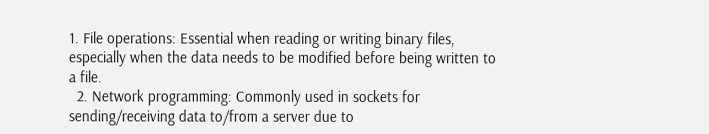1. File operations: Essential when reading or writing binary files, especially when the data needs to be modified before being written to a file.
  2. Network programming: Commonly used in sockets for sending/receiving data to/from a server due to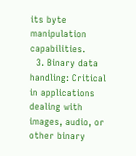its byte manipulation capabilities.
  3. Binary data handling: Critical in applications dealing with images, audio, or other binary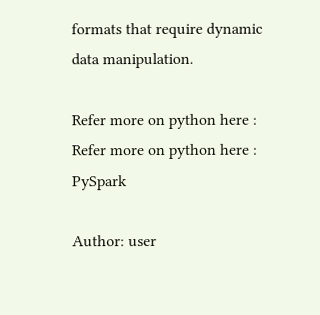formats that require dynamic data manipulation.

Refer more on python here :
Refer more on python here : PySpark

Author: user